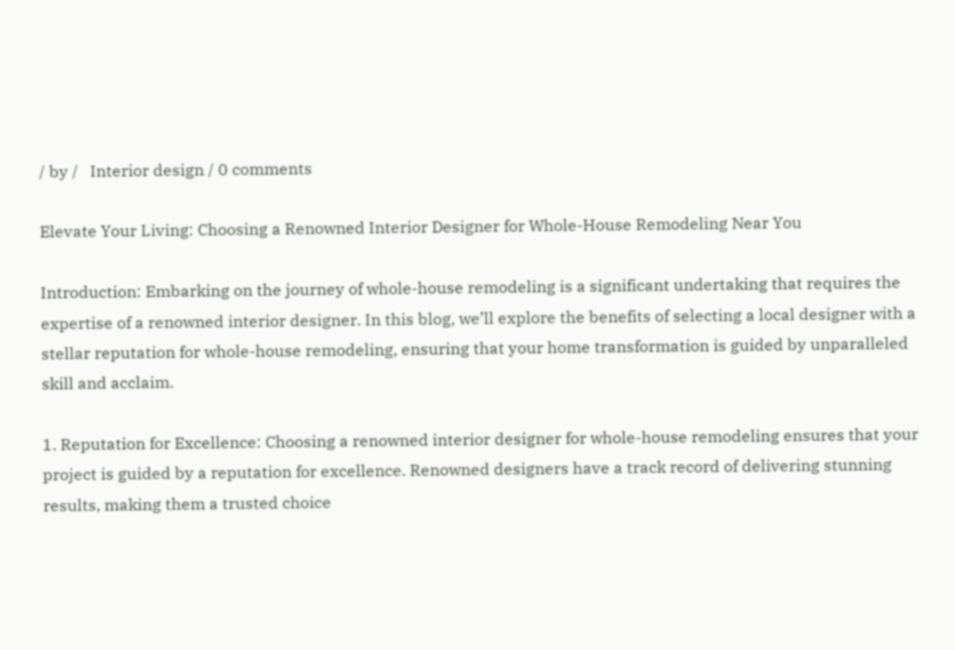/ by /   Interior design / 0 comments

Elevate Your Living: Choosing a Renowned Interior Designer for Whole-House Remodeling Near You

Introduction: Embarking on the journey of whole-house remodeling is a significant undertaking that requires the expertise of a renowned interior designer. In this blog, we’ll explore the benefits of selecting a local designer with a stellar reputation for whole-house remodeling, ensuring that your home transformation is guided by unparalleled skill and acclaim.

1. Reputation for Excellence: Choosing a renowned interior designer for whole-house remodeling ensures that your project is guided by a reputation for excellence. Renowned designers have a track record of delivering stunning results, making them a trusted choice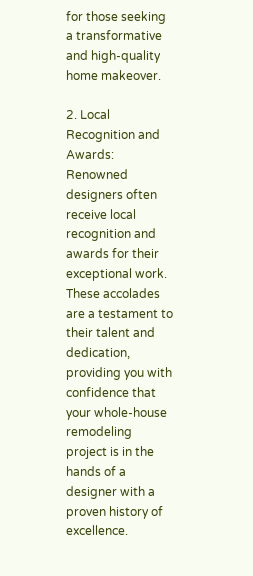for those seeking a transformative and high-quality home makeover.

2. Local Recognition and Awards: Renowned designers often receive local recognition and awards for their exceptional work. These accolades are a testament to their talent and dedication, providing you with confidence that your whole-house remodeling project is in the hands of a designer with a proven history of excellence.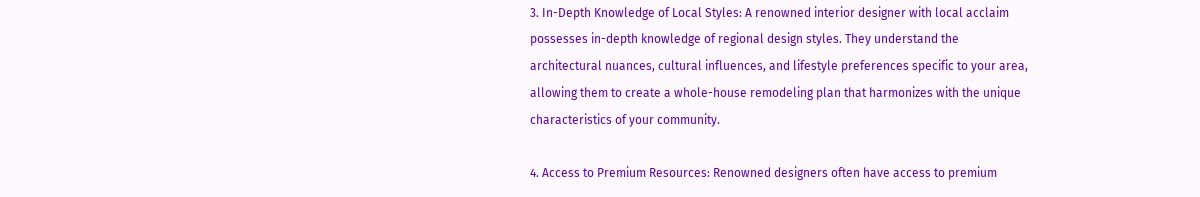3. In-Depth Knowledge of Local Styles: A renowned interior designer with local acclaim possesses in-depth knowledge of regional design styles. They understand the architectural nuances, cultural influences, and lifestyle preferences specific to your area, allowing them to create a whole-house remodeling plan that harmonizes with the unique characteristics of your community.

4. Access to Premium Resources: Renowned designers often have access to premium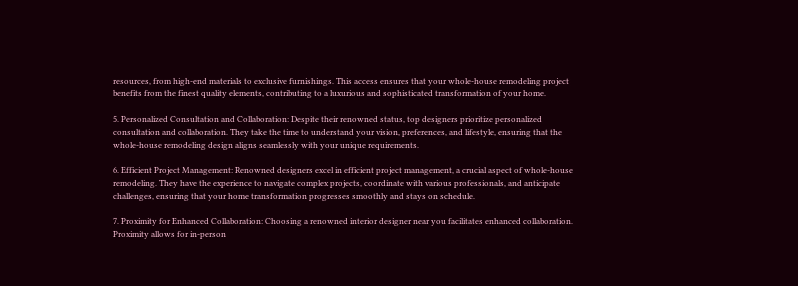resources, from high-end materials to exclusive furnishings. This access ensures that your whole-house remodeling project benefits from the finest quality elements, contributing to a luxurious and sophisticated transformation of your home.

5. Personalized Consultation and Collaboration: Despite their renowned status, top designers prioritize personalized consultation and collaboration. They take the time to understand your vision, preferences, and lifestyle, ensuring that the whole-house remodeling design aligns seamlessly with your unique requirements.

6. Efficient Project Management: Renowned designers excel in efficient project management, a crucial aspect of whole-house remodeling. They have the experience to navigate complex projects, coordinate with various professionals, and anticipate challenges, ensuring that your home transformation progresses smoothly and stays on schedule.

7. Proximity for Enhanced Collaboration: Choosing a renowned interior designer near you facilitates enhanced collaboration. Proximity allows for in-person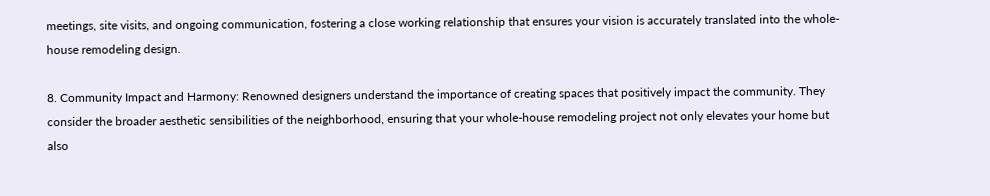meetings, site visits, and ongoing communication, fostering a close working relationship that ensures your vision is accurately translated into the whole-house remodeling design.

8. Community Impact and Harmony: Renowned designers understand the importance of creating spaces that positively impact the community. They consider the broader aesthetic sensibilities of the neighborhood, ensuring that your whole-house remodeling project not only elevates your home but also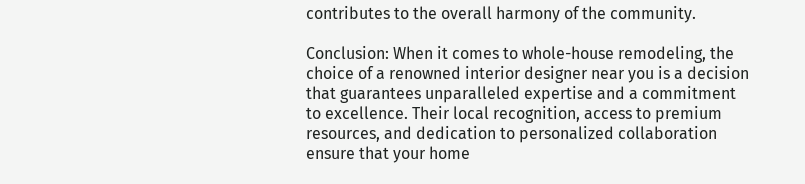contributes to the overall harmony of the community.

Conclusion: When it comes to whole-house remodeling, the choice of a renowned interior designer near you is a decision that guarantees unparalleled expertise and a commitment to excellence. Their local recognition, access to premium resources, and dedication to personalized collaboration ensure that your home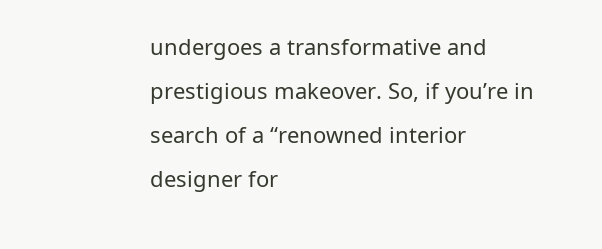undergoes a transformative and prestigious makeover. So, if you’re in search of a “renowned interior designer for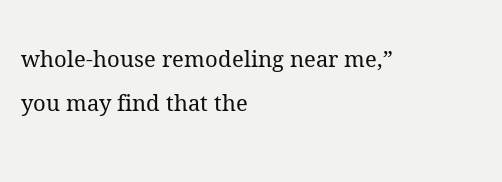whole-house remodeling near me,” you may find that the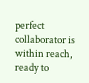perfect collaborator is within reach, ready to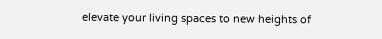elevate your living spaces to new heights of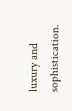luxury and sophistication.